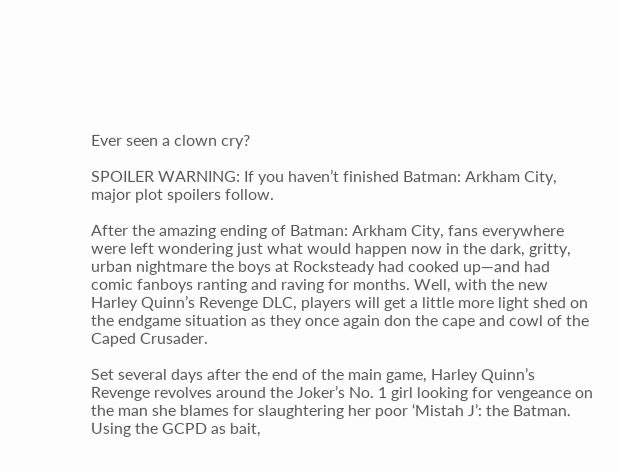Ever seen a clown cry?

SPOILER WARNING: If you haven’t finished Batman: Arkham City, major plot spoilers follow.

After the amazing ending of Batman: Arkham City, fans everywhere were left wondering just what would happen now in the dark, gritty, urban nightmare the boys at Rocksteady had cooked up—and had comic fanboys ranting and raving for months. Well, with the new Harley Quinn’s Revenge DLC, players will get a little more light shed on the endgame situation as they once again don the cape and cowl of the Caped Crusader.

Set several days after the end of the main game, Harley Quinn’s Revenge revolves around the Joker’s No. 1 girl looking for vengeance on the man she blames for slaughtering her poor ‘Mistah J’: the Batman. Using the GCPD as bait,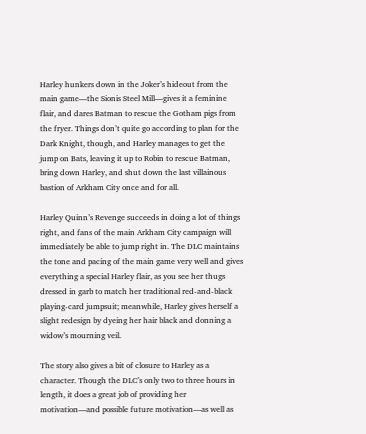Harley hunkers down in the Joker’s hideout from the main game—the Sionis Steel Mill—gives it a feminine flair, and dares Batman to rescue the Gotham pigs from the fryer. Things don’t quite go according to plan for the Dark Knight, though, and Harley manages to get the jump on Bats, leaving it up to Robin to rescue Batman, bring down Harley, and shut down the last villainous bastion of Arkham City once and for all.

Harley Quinn’s Revenge succeeds in doing a lot of things right, and fans of the main Arkham City campaign will immediately be able to jump right in. The DLC maintains the tone and pacing of the main game very well and gives everything a special Harley flair, as you see her thugs dressed in garb to match her traditional red-and-black playing-card jumpsuit; meanwhile, Harley gives herself a slight redesign by dyeing her hair black and donning a widow’s mourning veil.

The story also gives a bit of closure to Harley as a character. Though the DLC’s only two to three hours in length, it does a great job of providing her motivation—and possible future motivation—as well as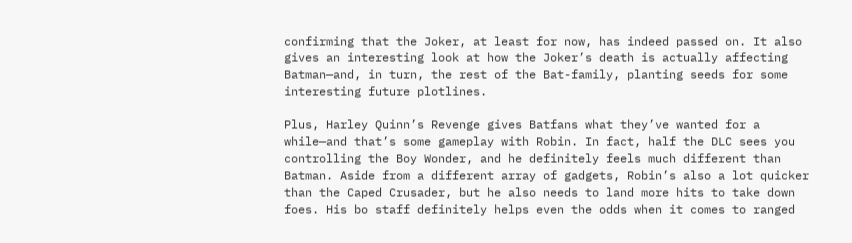confirming that the Joker, at least for now, has indeed passed on. It also gives an interesting look at how the Joker’s death is actually affecting Batman—and, in turn, the rest of the Bat-family, planting seeds for some interesting future plotlines.

Plus, Harley Quinn’s Revenge gives Batfans what they’ve wanted for a while—and that’s some gameplay with Robin. In fact, half the DLC sees you controlling the Boy Wonder, and he definitely feels much different than Batman. Aside from a different array of gadgets, Robin’s also a lot quicker than the Caped Crusader, but he also needs to land more hits to take down foes. His bo staff definitely helps even the odds when it comes to ranged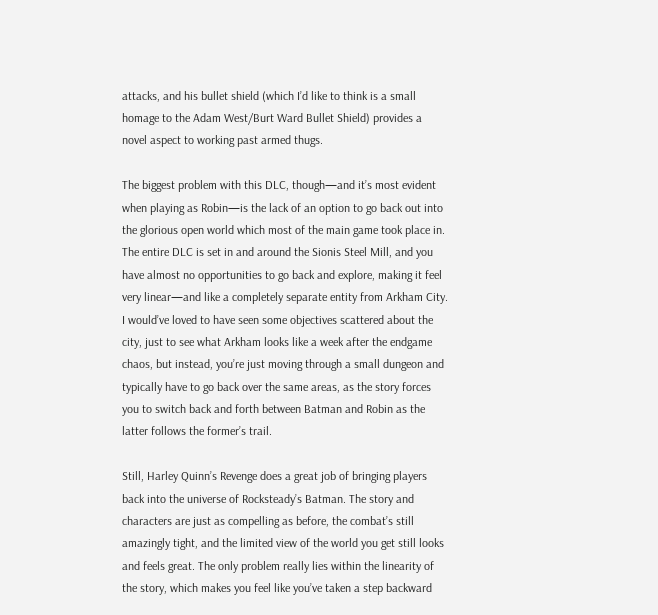attacks, and his bullet shield (which I’d like to think is a small homage to the Adam West/Burt Ward Bullet Shield) provides a novel aspect to working past armed thugs.

The biggest problem with this DLC, though—and it’s most evident when playing as Robin—is the lack of an option to go back out into the glorious open world which most of the main game took place in. The entire DLC is set in and around the Sionis Steel Mill, and you have almost no opportunities to go back and explore, making it feel very linear—and like a completely separate entity from Arkham City. I would’ve loved to have seen some objectives scattered about the city, just to see what Arkham looks like a week after the endgame chaos, but instead, you’re just moving through a small dungeon and typically have to go back over the same areas, as the story forces you to switch back and forth between Batman and Robin as the latter follows the former’s trail.

Still, Harley Quinn’s Revenge does a great job of bringing players back into the universe of Rocksteady’s Batman. The story and characters are just as compelling as before, the combat’s still amazingly tight, and the limited view of the world you get still looks and feels great. The only problem really lies within the linearity of the story, which makes you feel like you’ve taken a step backward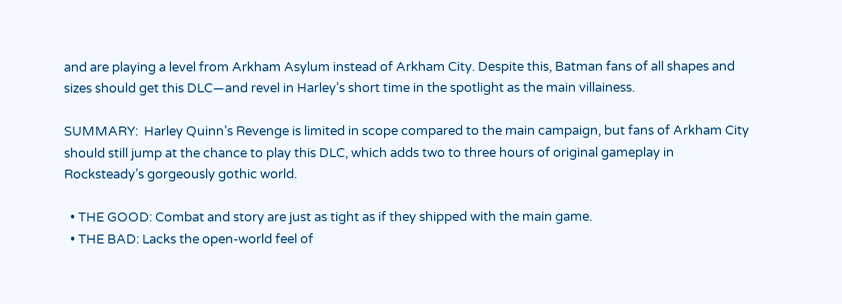and are playing a level from Arkham Asylum instead of Arkham City. Despite this, Batman fans of all shapes and sizes should get this DLC—and revel in Harley’s short time in the spotlight as the main villainess.

SUMMARY:  Harley Quinn’s Revenge is limited in scope compared to the main campaign, but fans of Arkham City should still jump at the chance to play this DLC, which adds two to three hours of original gameplay in Rocksteady’s gorgeously gothic world.

  • THE GOOD: Combat and story are just as tight as if they shipped with the main game.
  • THE BAD: Lacks the open-world feel of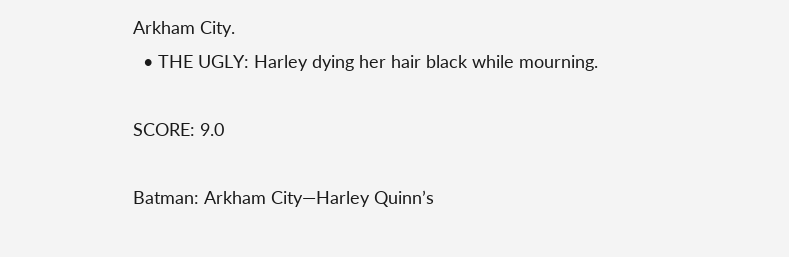Arkham City.
  • THE UGLY: Harley dying her hair black while mourning.

SCORE: 9.0

Batman: Arkham City—Harley Quinn’s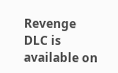Revenge DLC is available on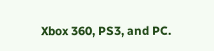Xbox 360, PS3, and PC.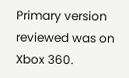Primary version reviewed was on Xbox 360.